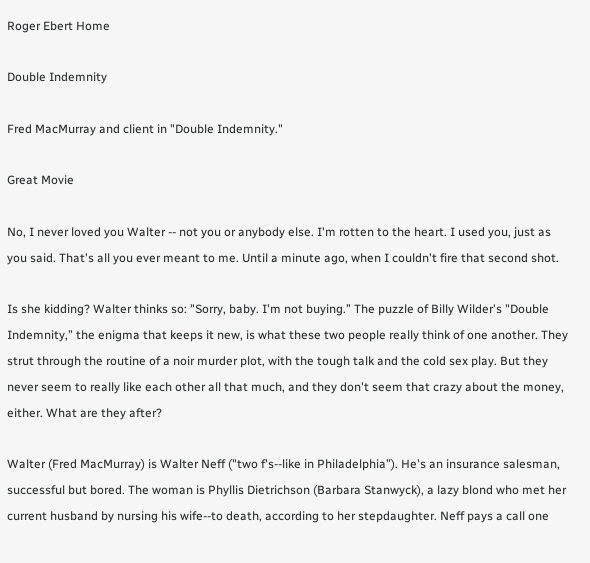Roger Ebert Home

Double Indemnity

Fred MacMurray and client in "Double Indemnity."

Great Movie

No, I never loved you Walter -- not you or anybody else. I'm rotten to the heart. I used you, just as you said. That's all you ever meant to me. Until a minute ago, when I couldn't fire that second shot.

Is she kidding? Walter thinks so: "Sorry, baby. I'm not buying.” The puzzle of Billy Wilder's "Double Indemnity,” the enigma that keeps it new, is what these two people really think of one another. They strut through the routine of a noir murder plot, with the tough talk and the cold sex play. But they never seem to really like each other all that much, and they don't seem that crazy about the money, either. What are they after?

Walter (Fred MacMurray) is Walter Neff ("two f's--like in Philadelphia”). He's an insurance salesman, successful but bored. The woman is Phyllis Dietrichson (Barbara Stanwyck), a lazy blond who met her current husband by nursing his wife--to death, according to her stepdaughter. Neff pays a call one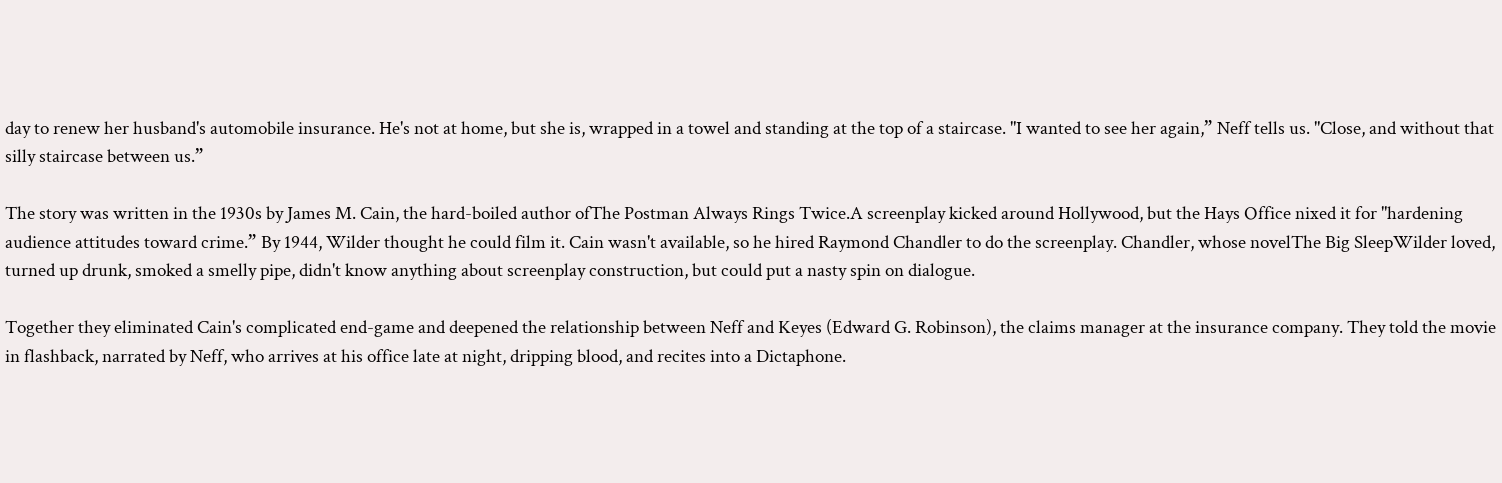day to renew her husband's automobile insurance. He's not at home, but she is, wrapped in a towel and standing at the top of a staircase. "I wanted to see her again,” Neff tells us. "Close, and without that silly staircase between us.”

The story was written in the 1930s by James M. Cain, the hard-boiled author ofThe Postman Always Rings Twice.A screenplay kicked around Hollywood, but the Hays Office nixed it for "hardening audience attitudes toward crime.” By 1944, Wilder thought he could film it. Cain wasn't available, so he hired Raymond Chandler to do the screenplay. Chandler, whose novelThe Big SleepWilder loved, turned up drunk, smoked a smelly pipe, didn't know anything about screenplay construction, but could put a nasty spin on dialogue.

Together they eliminated Cain's complicated end-game and deepened the relationship between Neff and Keyes (Edward G. Robinson), the claims manager at the insurance company. They told the movie in flashback, narrated by Neff, who arrives at his office late at night, dripping blood, and recites into a Dictaphone.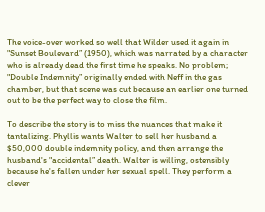The voice-over worked so well that Wilder used it again in "Sunset Boulevard” (1950), which was narrated by a character who is already dead the first time he speaks. No problem; "Double Indemnity” originally ended with Neff in the gas chamber, but that scene was cut because an earlier one turned out to be the perfect way to close the film.

To describe the story is to miss the nuances that make it tantalizing. Phyllis wants Walter to sell her husband a $50,000 double indemnity policy, and then arrange the husband's "accidental” death. Walter is willing, ostensibly because he's fallen under her sexual spell. They perform a clever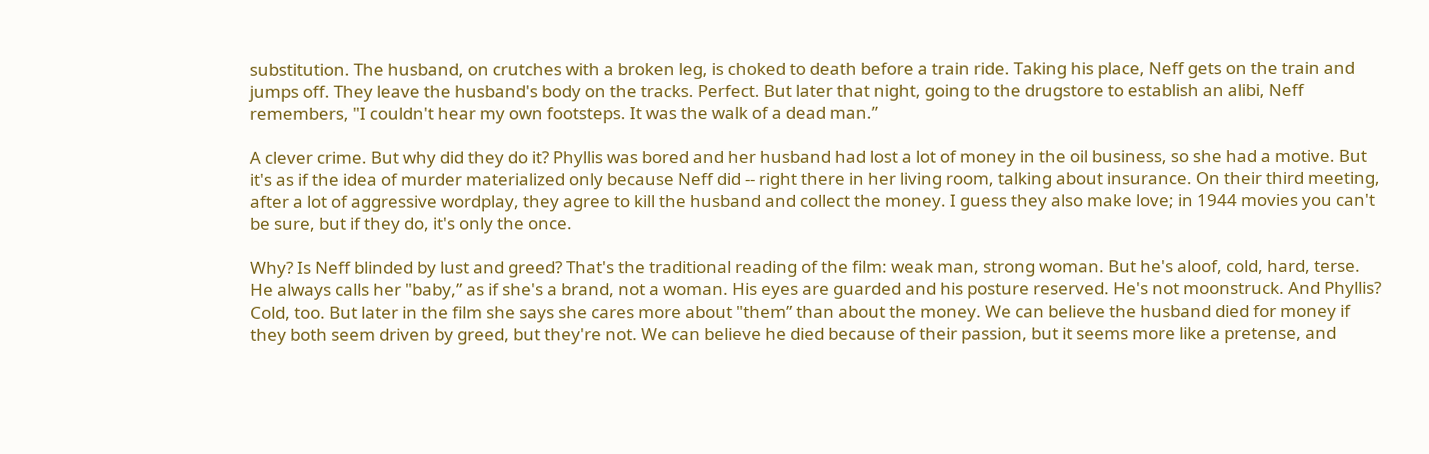substitution. The husband, on crutches with a broken leg, is choked to death before a train ride. Taking his place, Neff gets on the train and jumps off. They leave the husband's body on the tracks. Perfect. But later that night, going to the drugstore to establish an alibi, Neff remembers, "I couldn't hear my own footsteps. It was the walk of a dead man.”

A clever crime. But why did they do it? Phyllis was bored and her husband had lost a lot of money in the oil business, so she had a motive. But it's as if the idea of murder materialized only because Neff did -- right there in her living room, talking about insurance. On their third meeting, after a lot of aggressive wordplay, they agree to kill the husband and collect the money. I guess they also make love; in 1944 movies you can't be sure, but if they do, it's only the once.

Why? Is Neff blinded by lust and greed? That's the traditional reading of the film: weak man, strong woman. But he's aloof, cold, hard, terse. He always calls her "baby,” as if she's a brand, not a woman. His eyes are guarded and his posture reserved. He's not moonstruck. And Phyllis? Cold, too. But later in the film she says she cares more about "them” than about the money. We can believe the husband died for money if they both seem driven by greed, but they're not. We can believe he died because of their passion, but it seems more like a pretense, and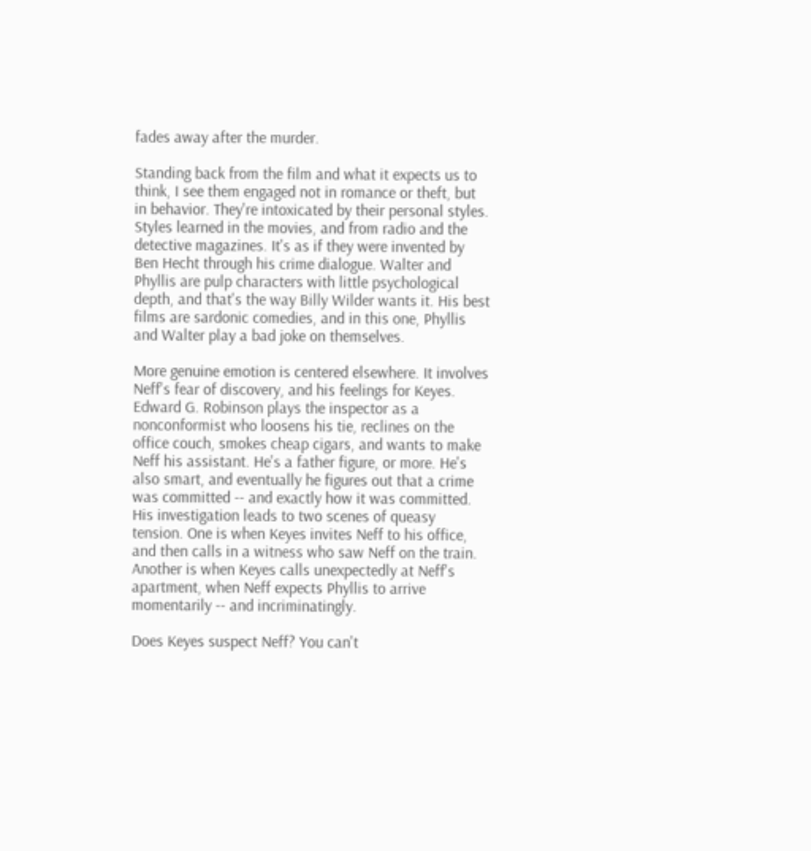fades away after the murder.

Standing back from the film and what it expects us to think, I see them engaged not in romance or theft, but in behavior. They're intoxicated by their personal styles. Styles learned in the movies, and from radio and the detective magazines. It's as if they were invented by Ben Hecht through his crime dialogue. Walter and Phyllis are pulp characters with little psychological depth, and that's the way Billy Wilder wants it. His best films are sardonic comedies, and in this one, Phyllis and Walter play a bad joke on themselves.

More genuine emotion is centered elsewhere. It involves Neff's fear of discovery, and his feelings for Keyes. Edward G. Robinson plays the inspector as a nonconformist who loosens his tie, reclines on the office couch, smokes cheap cigars, and wants to make Neff his assistant. He's a father figure, or more. He's also smart, and eventually he figures out that a crime was committed -- and exactly how it was committed. His investigation leads to two scenes of queasy tension. One is when Keyes invites Neff to his office, and then calls in a witness who saw Neff on the train. Another is when Keyes calls unexpectedly at Neff's apartment, when Neff expects Phyllis to arrive momentarily -- and incriminatingly.

Does Keyes suspect Neff? You can't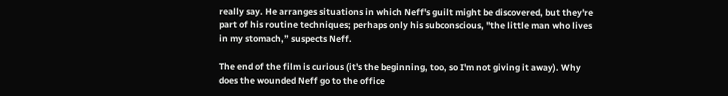really say. He arranges situations in which Neff's guilt might be discovered, but they're part of his routine techniques; perhaps only his subconscious, "the little man who lives in my stomach,” suspects Neff.

The end of the film is curious (it's the beginning, too, so I'm not giving it away). Why does the wounded Neff go to the office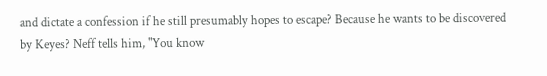and dictate a confession if he still presumably hopes to escape? Because he wants to be discovered by Keyes? Neff tells him, "You know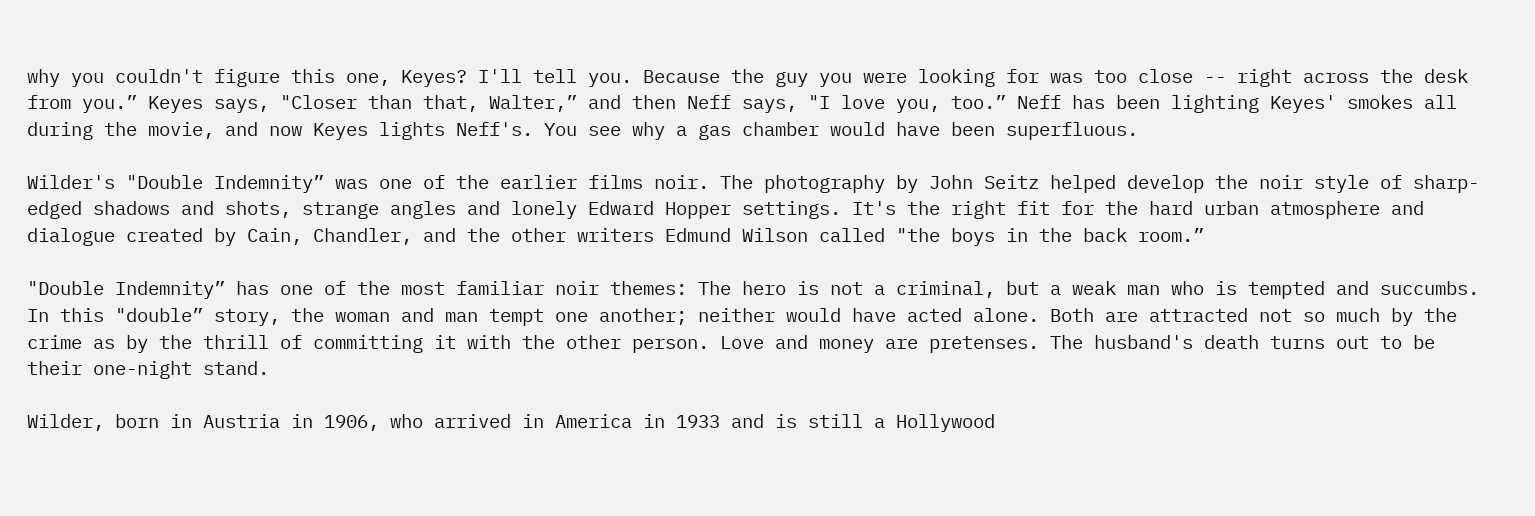why you couldn't figure this one, Keyes? I'll tell you. Because the guy you were looking for was too close -- right across the desk from you.” Keyes says, "Closer than that, Walter,” and then Neff says, "I love you, too.” Neff has been lighting Keyes' smokes all during the movie, and now Keyes lights Neff's. You see why a gas chamber would have been superfluous.

Wilder's "Double Indemnity” was one of the earlier films noir. The photography by John Seitz helped develop the noir style of sharp-edged shadows and shots, strange angles and lonely Edward Hopper settings. It's the right fit for the hard urban atmosphere and dialogue created by Cain, Chandler, and the other writers Edmund Wilson called "the boys in the back room.”

"Double Indemnity” has one of the most familiar noir themes: The hero is not a criminal, but a weak man who is tempted and succumbs. In this "double” story, the woman and man tempt one another; neither would have acted alone. Both are attracted not so much by the crime as by the thrill of committing it with the other person. Love and money are pretenses. The husband's death turns out to be their one-night stand.

Wilder, born in Austria in 1906, who arrived in America in 1933 and is still a Hollywood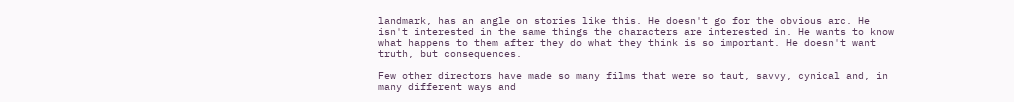landmark, has an angle on stories like this. He doesn't go for the obvious arc. He isn't interested in the same things the characters are interested in. He wants to know what happens to them after they do what they think is so important. He doesn't want truth, but consequences.

Few other directors have made so many films that were so taut, savvy, cynical and, in many different ways and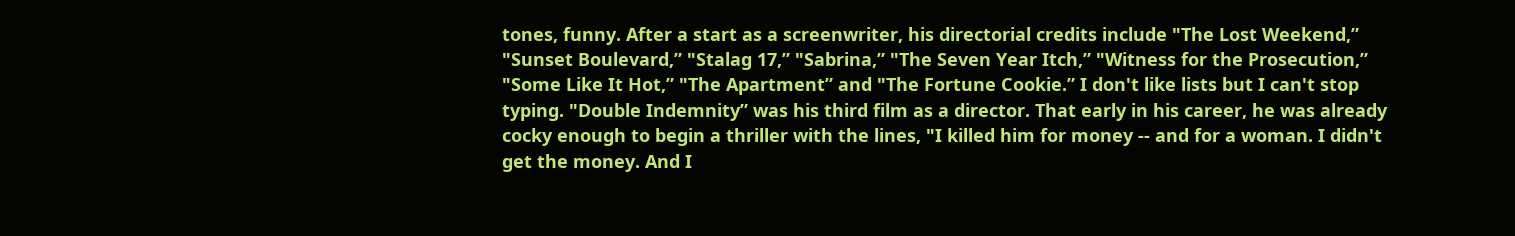tones, funny. After a start as a screenwriter, his directorial credits include "The Lost Weekend,” "Sunset Boulevard,” "Stalag 17,” "Sabrina,” "The Seven Year Itch,” "Witness for the Prosecution,” "Some Like It Hot,” "The Apartment” and "The Fortune Cookie.” I don't like lists but I can't stop typing. "Double Indemnity” was his third film as a director. That early in his career, he was already cocky enough to begin a thriller with the lines, "I killed him for money -- and for a woman. I didn't get the money. And I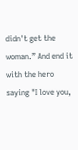didn't get the woman.” And end it with the hero saying "I love you,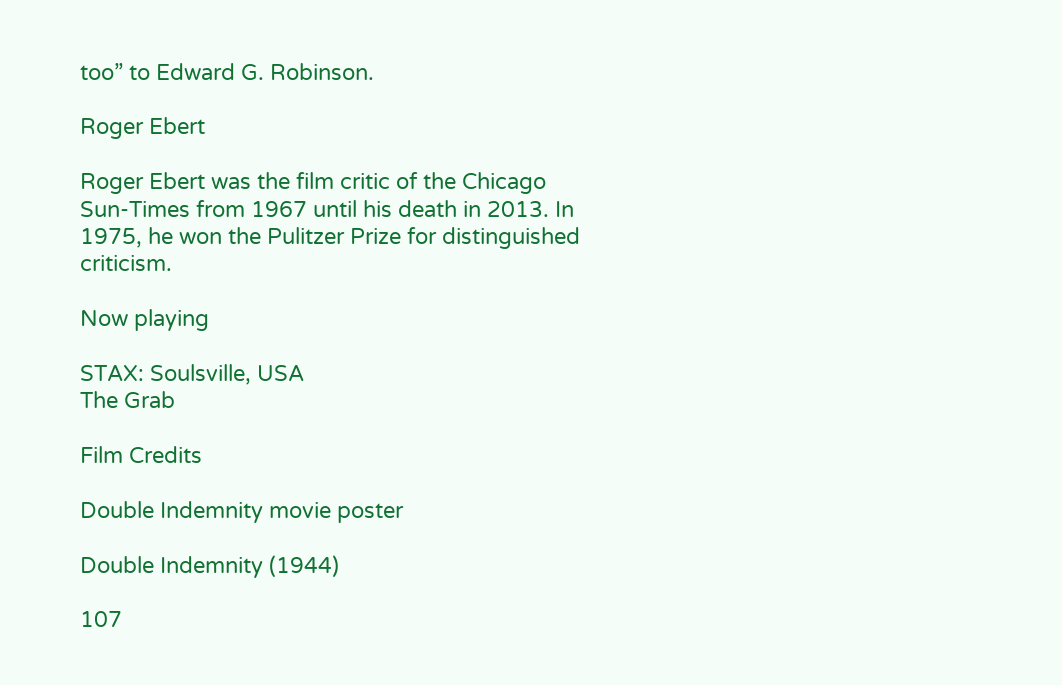too” to Edward G. Robinson.

Roger Ebert

Roger Ebert was the film critic of the Chicago Sun-Times from 1967 until his death in 2013. In 1975, he won the Pulitzer Prize for distinguished criticism.

Now playing

STAX: Soulsville, USA
The Grab

Film Credits

Double Indemnity movie poster

Double Indemnity (1944)

107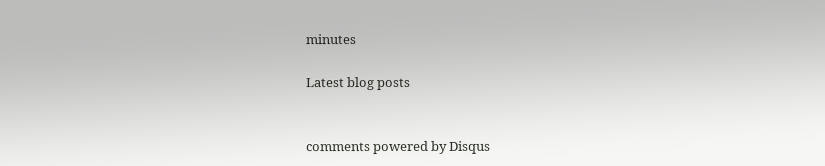minutes

Latest blog posts


comments powered by Disqus